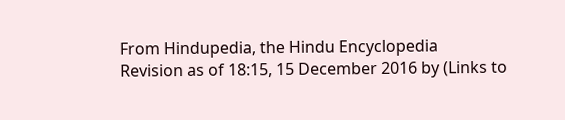From Hindupedia, the Hindu Encyclopedia
Revision as of 18:15, 15 December 2016 by (Links to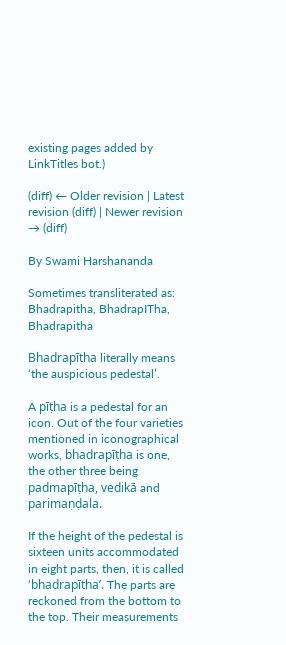existing pages added by LinkTitles bot.)

(diff) ← Older revision | Latest revision (diff) | Newer revision → (diff)

By Swami Harshananda

Sometimes transliterated as: Bhadrapitha, BhadrapITha, Bhadrapitha

Bhadrapītha literally means ‘the auspicious pedestal’.

A pīṭha is a pedestal for an icon. Out of the four varieties mentioned in iconographical works, bhadrapīṭha is one, the other three being padmapīṭha, vedikā and parimaṇḍala.

If the height of the pedestal is sixteen units accommodated in eight parts, then, it is called ‘bhadrapītha’. The parts are reckoned from the bottom to the top. Their measurements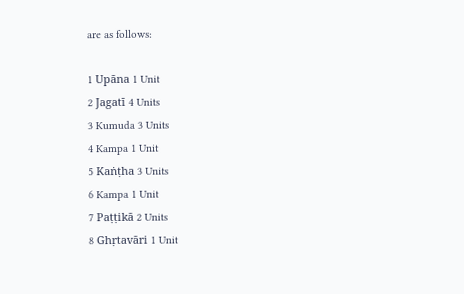are as follows:

1 Upāna 1 Unit
2 Jagatī 4 Units
3 Kumuda 3 Units
4 Kampa 1 Unit
5 Kaṅṭha 3 Units
6 Kampa 1 Unit
7 Paṭṭikā 2 Units
8 Ghṛtavāri 1 Unit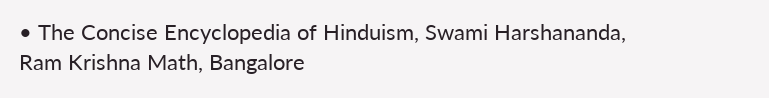• The Concise Encyclopedia of Hinduism, Swami Harshananda, Ram Krishna Math, Bangalore